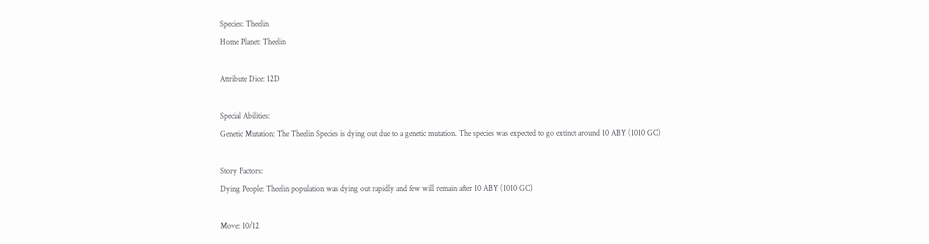Species: Theelin
Home Planet: Theelin

Attribute Dice: 12D

Special Abilities:
Genetic Mutation: The Theelin Species is dying out due to a genetic mutation. The species was expected to go extinct around 10 ABY (1010 GC)

Story Factors:
Dying People: Theelin population was dying out rapidly and few will remain after 10 ABY (1010 GC)

Move: 10/12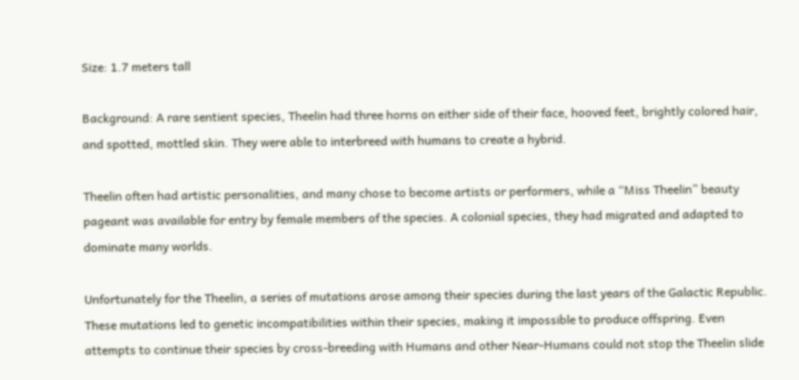Size: 1.7 meters tall

Background: A rare sentient species, Theelin had three horns on either side of their face, hooved feet, brightly colored hair, and spotted, mottled skin. They were able to interbreed with humans to create a hybrid.

Theelin often had artistic personalities, and many chose to become artists or performers, while a “Miss Theelin” beauty pageant was available for entry by female members of the species. A colonial species, they had migrated and adapted to dominate many worlds.

Unfortunately for the Theelin, a series of mutations arose among their species during the last years of the Galactic Republic. These mutations led to genetic incompatibilities within their species, making it impossible to produce offspring. Even attempts to continue their species by cross-breeding with Humans and other Near-Humans could not stop the Theelin slide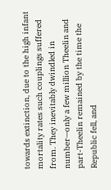towards extinction, due to the high infant mortality rates such couplings suffered from. They inevitably dwindled in number—only a few million Theelin and part-Theelin remained by the time the Republic fell, and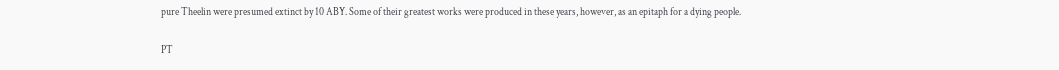pure Theelin were presumed extinct by 10 ABY. Some of their greatest works were produced in these years, however, as an epitaph for a dying people.

PT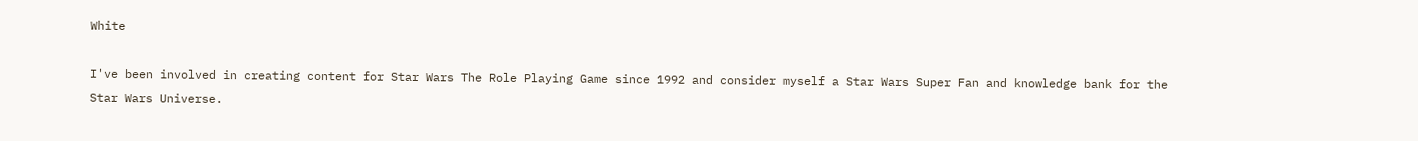White

I've been involved in creating content for Star Wars The Role Playing Game since 1992 and consider myself a Star Wars Super Fan and knowledge bank for the Star Wars Universe.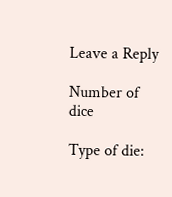Leave a Reply

Number of dice

Type of die: